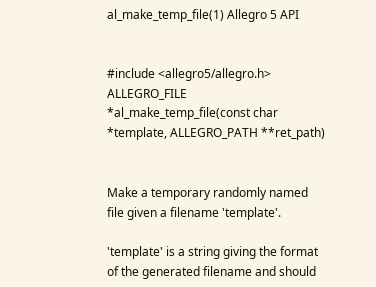al_make_temp_file(1) Allegro 5 API


#include <allegro5/allegro.h>
ALLEGRO_FILE *al_make_temp_file(const char *template, ALLEGRO_PATH **ret_path)


Make a temporary randomly named file given a filename 'template'.

'template' is a string giving the format of the generated filename and should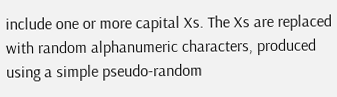include one or more capital Xs. The Xs are replaced with random alphanumeric characters, produced using a simple pseudo-random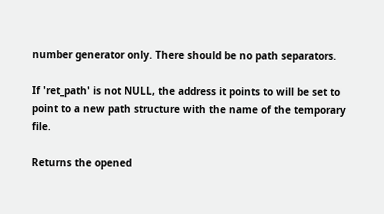number generator only. There should be no path separators.

If 'ret_path' is not NULL, the address it points to will be set to point to a new path structure with the name of the temporary file.

Returns the opened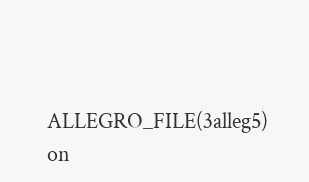ALLEGRO_FILE(3alleg5) on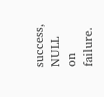success, NULL on failure.